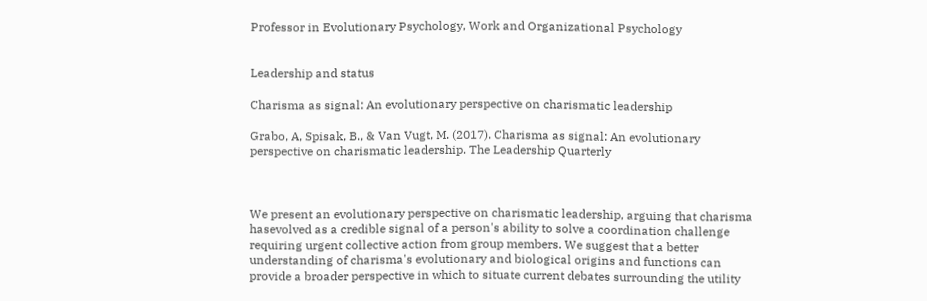Professor in Evolutionary Psychology, Work and Organizational Psychology


Leadership and status

Charisma as signal: An evolutionary perspective on charismatic leadership

Grabo, A, Spisak, B., & Van Vugt, M. (2017). Charisma as signal: An evolutionary perspective on charismatic leadership. The Leadership Quarterly



We present an evolutionary perspective on charismatic leadership, arguing that charisma hasevolved as a credible signal of a person's ability to solve a coordination challenge requiring urgent collective action from group members. We suggest that a better understanding of charisma's evolutionary and biological origins and functions can provide a broader perspective in which to situate current debates surrounding the utility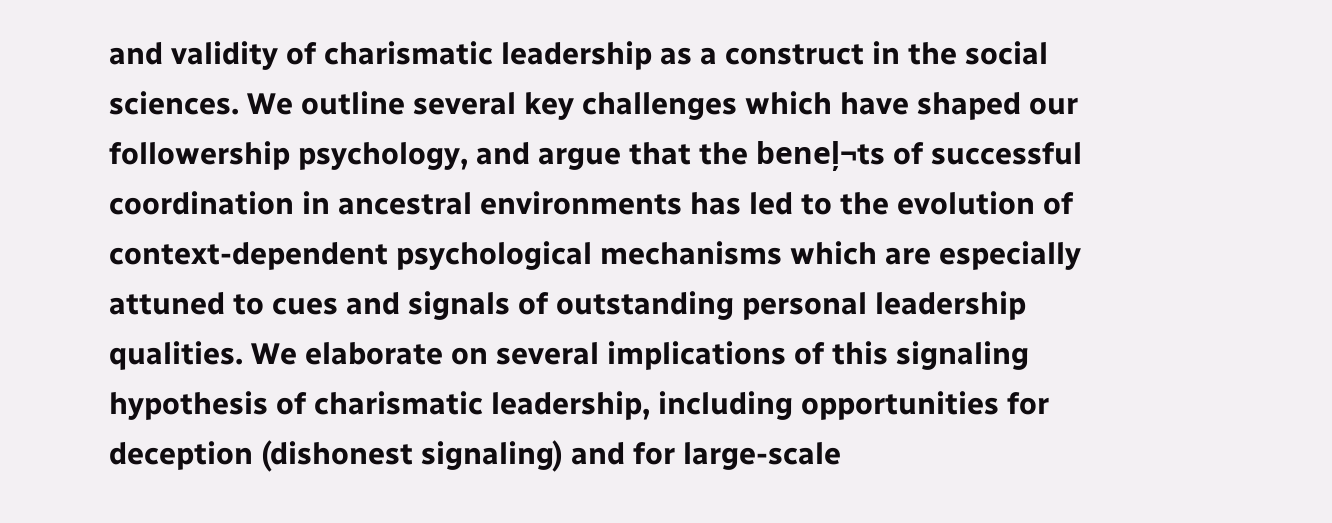and validity of charismatic leadership as a construct in the social sciences. We outline several key challenges which have shaped our followership psychology, and argue that the beneļ¬ts of successful coordination in ancestral environments has led to the evolution of context-dependent psychological mechanisms which are especially attuned to cues and signals of outstanding personal leadership qualities. We elaborate on several implications of this signaling hypothesis of charismatic leadership, including opportunities for deception (dishonest signaling) and for large-scale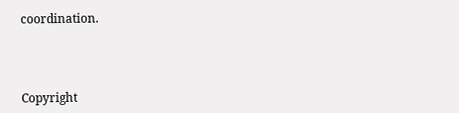coordination.



Copyright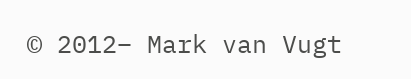© 2012– Mark van Vugt